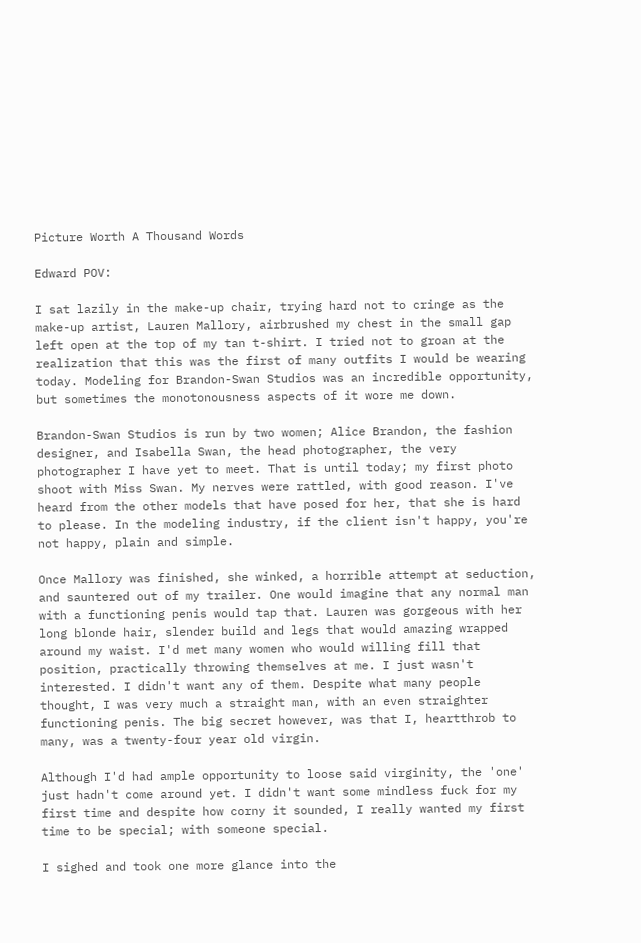Picture Worth A Thousand Words

Edward POV:

I sat lazily in the make-up chair, trying hard not to cringe as the make-up artist, Lauren Mallory, airbrushed my chest in the small gap left open at the top of my tan t-shirt. I tried not to groan at the realization that this was the first of many outfits I would be wearing today. Modeling for Brandon-Swan Studios was an incredible opportunity, but sometimes the monotonousness aspects of it wore me down.

Brandon-Swan Studios is run by two women; Alice Brandon, the fashion designer, and Isabella Swan, the head photographer, the very photographer I have yet to meet. That is until today; my first photo shoot with Miss Swan. My nerves were rattled, with good reason. I've heard from the other models that have posed for her, that she is hard to please. In the modeling industry, if the client isn't happy, you're not happy, plain and simple.

Once Mallory was finished, she winked, a horrible attempt at seduction, and sauntered out of my trailer. One would imagine that any normal man with a functioning penis would tap that. Lauren was gorgeous with her long blonde hair, slender build and legs that would amazing wrapped around my waist. I'd met many women who would willing fill that position, practically throwing themselves at me. I just wasn't interested. I didn't want any of them. Despite what many people thought, I was very much a straight man, with an even straighter functioning penis. The big secret however, was that I, heartthrob to many, was a twenty-four year old virgin.

Although I'd had ample opportunity to loose said virginity, the 'one' just hadn't come around yet. I didn't want some mindless fuck for my first time and despite how corny it sounded, I really wanted my first time to be special; with someone special.

I sighed and took one more glance into the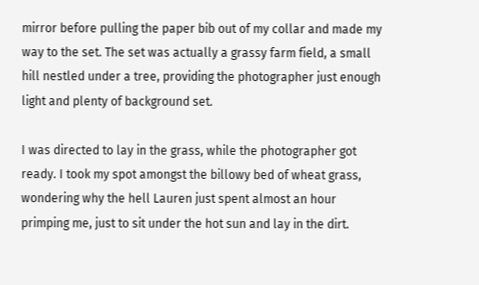mirror before pulling the paper bib out of my collar and made my way to the set. The set was actually a grassy farm field, a small hill nestled under a tree, providing the photographer just enough light and plenty of background set.

I was directed to lay in the grass, while the photographer got ready. I took my spot amongst the billowy bed of wheat grass, wondering why the hell Lauren just spent almost an hour primping me, just to sit under the hot sun and lay in the dirt.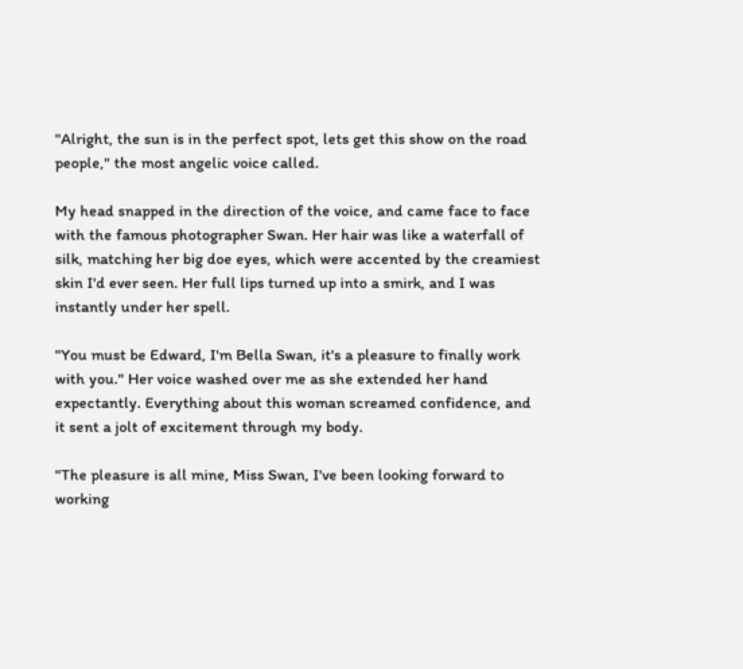"Alright, the sun is in the perfect spot, lets get this show on the road people," the most angelic voice called.

My head snapped in the direction of the voice, and came face to face with the famous photographer Swan. Her hair was like a waterfall of silk, matching her big doe eyes, which were accented by the creamiest skin I'd ever seen. Her full lips turned up into a smirk, and I was instantly under her spell.

"You must be Edward, I'm Bella Swan, it's a pleasure to finally work with you." Her voice washed over me as she extended her hand expectantly. Everything about this woman screamed confidence, and it sent a jolt of excitement through my body.

"The pleasure is all mine, Miss Swan, I've been looking forward to working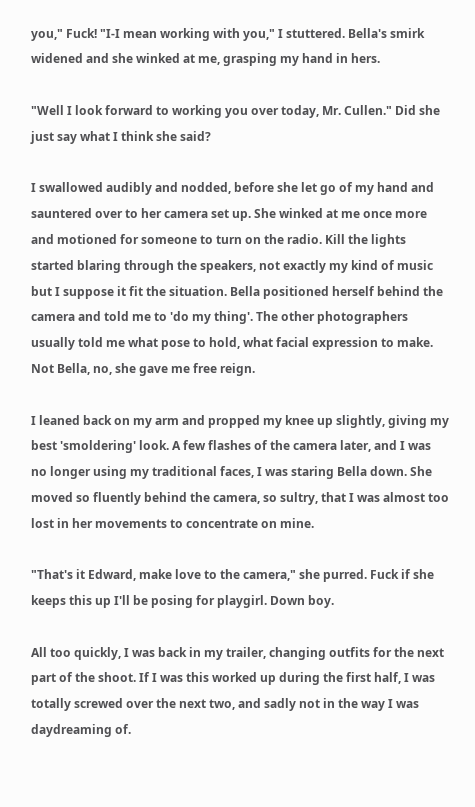you," Fuck! "I-I mean working with you," I stuttered. Bella's smirk widened and she winked at me, grasping my hand in hers.

"Well I look forward to working you over today, Mr. Cullen." Did she just say what I think she said?

I swallowed audibly and nodded, before she let go of my hand and sauntered over to her camera set up. She winked at me once more and motioned for someone to turn on the radio. Kill the lights started blaring through the speakers, not exactly my kind of music but I suppose it fit the situation. Bella positioned herself behind the camera and told me to 'do my thing'. The other photographers usually told me what pose to hold, what facial expression to make. Not Bella, no, she gave me free reign.

I leaned back on my arm and propped my knee up slightly, giving my best 'smoldering' look. A few flashes of the camera later, and I was no longer using my traditional faces, I was staring Bella down. She moved so fluently behind the camera, so sultry, that I was almost too lost in her movements to concentrate on mine.

"That's it Edward, make love to the camera," she purred. Fuck if she keeps this up I'll be posing for playgirl. Down boy.

All too quickly, I was back in my trailer, changing outfits for the next part of the shoot. If I was this worked up during the first half, I was totally screwed over the next two, and sadly not in the way I was daydreaming of.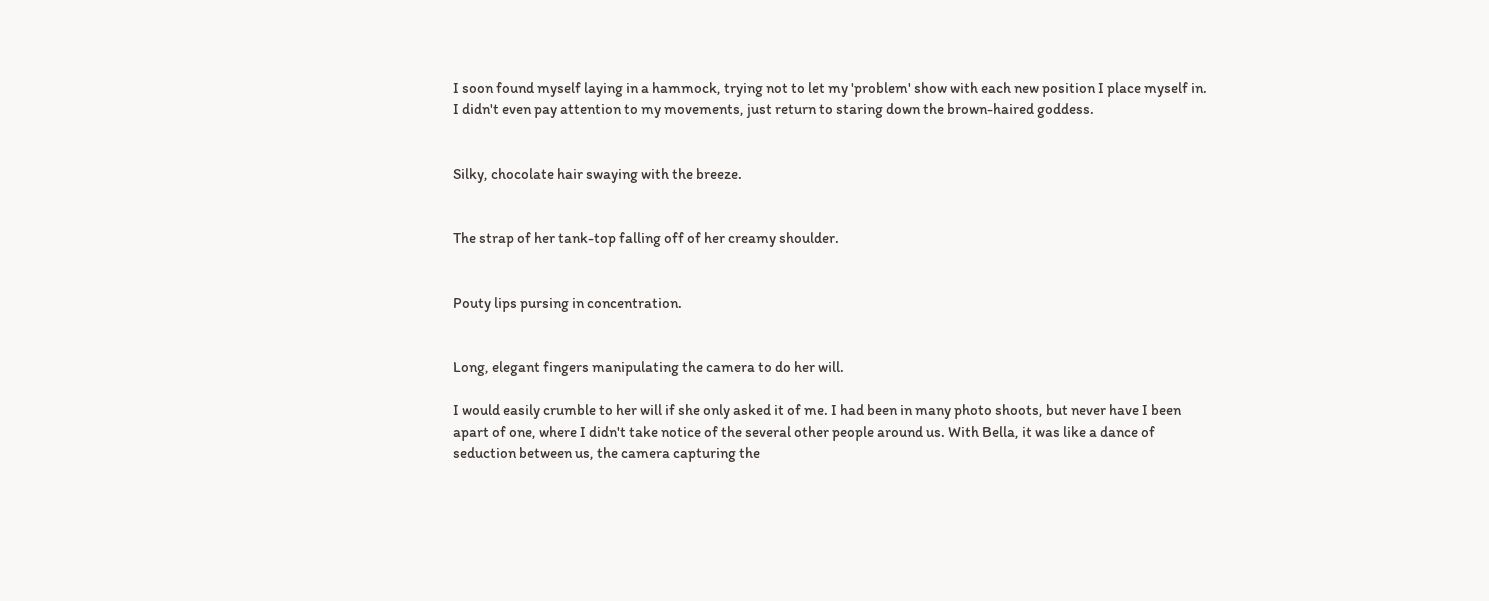I soon found myself laying in a hammock, trying not to let my 'problem' show with each new position I place myself in. I didn't even pay attention to my movements, just return to staring down the brown-haired goddess.


Silky, chocolate hair swaying with the breeze.


The strap of her tank-top falling off of her creamy shoulder.


Pouty lips pursing in concentration.


Long, elegant fingers manipulating the camera to do her will.

I would easily crumble to her will if she only asked it of me. I had been in many photo shoots, but never have I been apart of one, where I didn't take notice of the several other people around us. With Bella, it was like a dance of seduction between us, the camera capturing the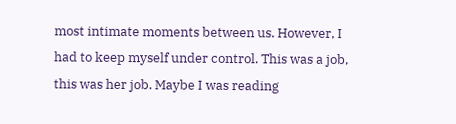most intimate moments between us. However, I had to keep myself under control. This was a job, this was her job. Maybe I was reading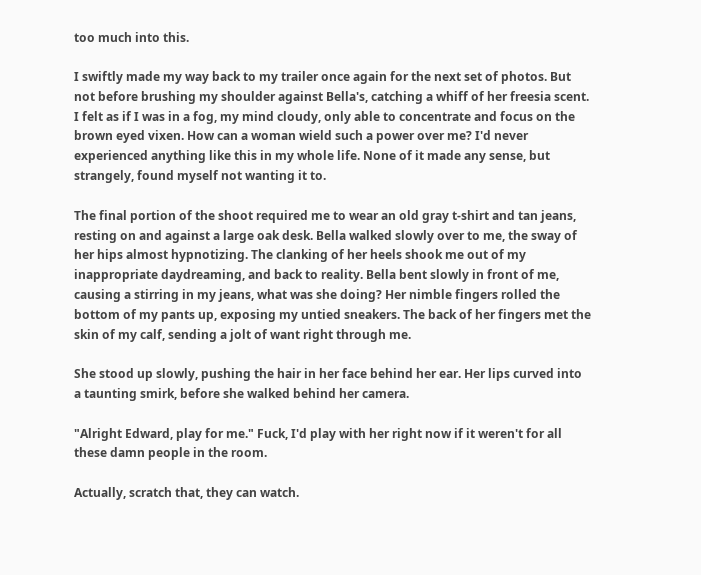too much into this.

I swiftly made my way back to my trailer once again for the next set of photos. But not before brushing my shoulder against Bella's, catching a whiff of her freesia scent. I felt as if I was in a fog, my mind cloudy, only able to concentrate and focus on the brown eyed vixen. How can a woman wield such a power over me? I'd never experienced anything like this in my whole life. None of it made any sense, but strangely, found myself not wanting it to.

The final portion of the shoot required me to wear an old gray t-shirt and tan jeans, resting on and against a large oak desk. Bella walked slowly over to me, the sway of her hips almost hypnotizing. The clanking of her heels shook me out of my inappropriate daydreaming, and back to reality. Bella bent slowly in front of me, causing a stirring in my jeans, what was she doing? Her nimble fingers rolled the bottom of my pants up, exposing my untied sneakers. The back of her fingers met the skin of my calf, sending a jolt of want right through me.

She stood up slowly, pushing the hair in her face behind her ear. Her lips curved into a taunting smirk, before she walked behind her camera.

"Alright Edward, play for me." Fuck, I'd play with her right now if it weren't for all these damn people in the room.

Actually, scratch that, they can watch.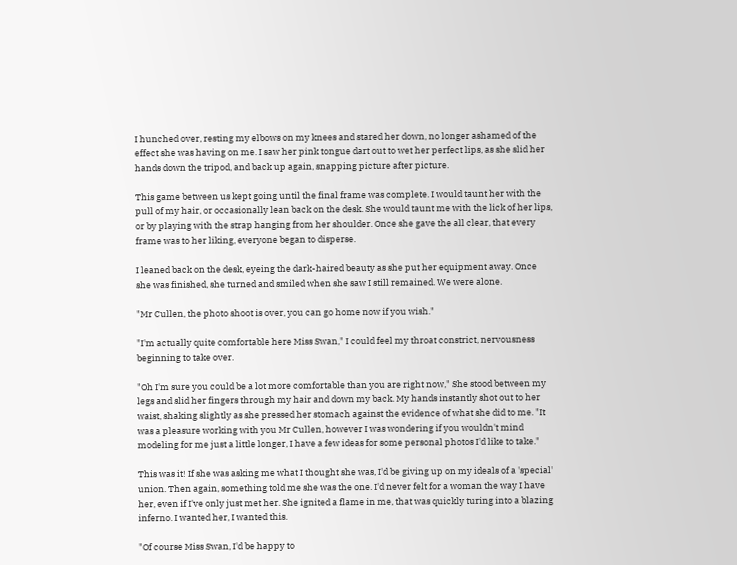I hunched over, resting my elbows on my knees and stared her down, no longer ashamed of the effect she was having on me. I saw her pink tongue dart out to wet her perfect lips, as she slid her hands down the tripod, and back up again, snapping picture after picture.

This game between us kept going until the final frame was complete. I would taunt her with the pull of my hair, or occasionally lean back on the desk. She would taunt me with the lick of her lips, or by playing with the strap hanging from her shoulder. Once she gave the all clear, that every frame was to her liking, everyone began to disperse.

I leaned back on the desk, eyeing the dark-haired beauty as she put her equipment away. Once she was finished, she turned and smiled when she saw I still remained. We were alone.

"Mr Cullen, the photo shoot is over, you can go home now if you wish."

"I'm actually quite comfortable here Miss Swan," I could feel my throat constrict, nervousness beginning to take over.

"Oh I'm sure you could be a lot more comfortable than you are right now," She stood between my legs and slid her fingers through my hair and down my back. My hands instantly shot out to her waist, shaking slightly as she pressed her stomach against the evidence of what she did to me. "It was a pleasure working with you Mr Cullen, however I was wondering if you wouldn't mind modeling for me just a little longer, I have a few ideas for some personal photos I'd like to take."

This was it! If she was asking me what I thought she was, I'd be giving up on my ideals of a 'special' union. Then again, something told me she was the one. I'd never felt for a woman the way I have her, even if I've only just met her. She ignited a flame in me, that was quickly turing into a blazing inferno. I wanted her, I wanted this.

"Of course Miss Swan, I'd be happy to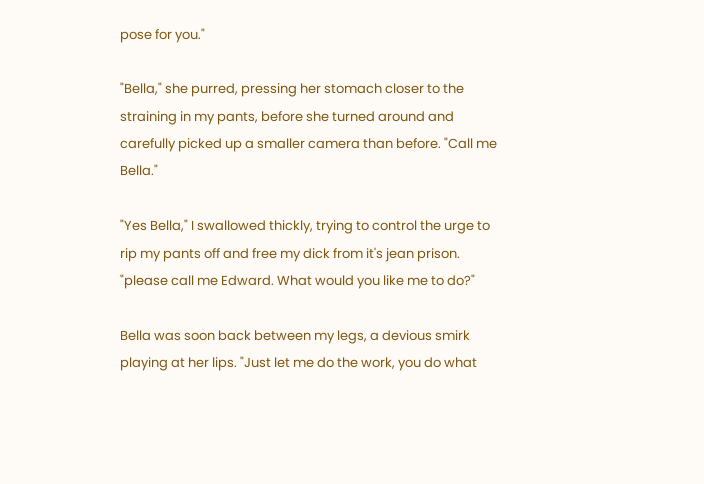pose for you."

"Bella," she purred, pressing her stomach closer to the straining in my pants, before she turned around and carefully picked up a smaller camera than before. "Call me Bella."

"Yes Bella," I swallowed thickly, trying to control the urge to rip my pants off and free my dick from it's jean prison. "please call me Edward. What would you like me to do?"

Bella was soon back between my legs, a devious smirk playing at her lips. "Just let me do the work, you do what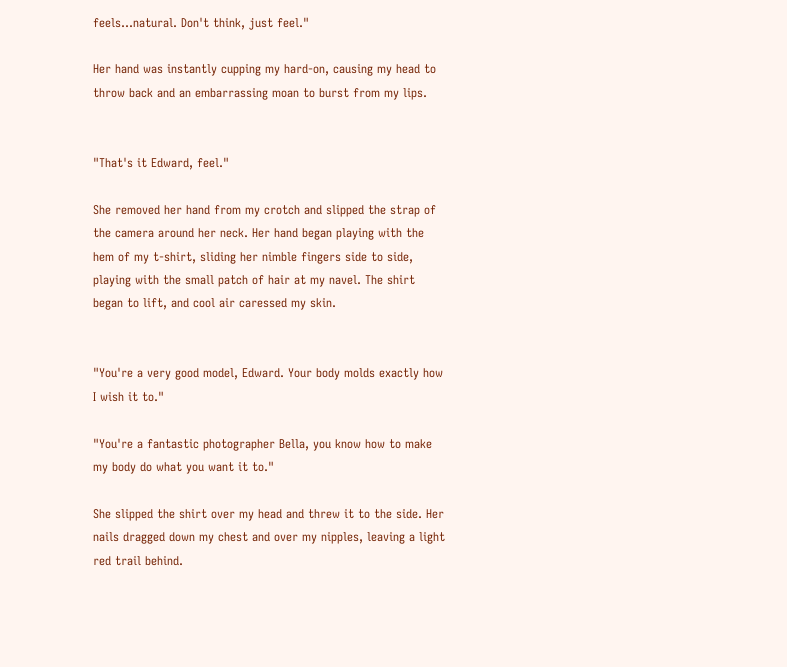feels...natural. Don't think, just feel."

Her hand was instantly cupping my hard-on, causing my head to throw back and an embarrassing moan to burst from my lips.


"That's it Edward, feel."

She removed her hand from my crotch and slipped the strap of the camera around her neck. Her hand began playing with the hem of my t-shirt, sliding her nimble fingers side to side, playing with the small patch of hair at my navel. The shirt began to lift, and cool air caressed my skin.


"You're a very good model, Edward. Your body molds exactly how I wish it to."

"You're a fantastic photographer Bella, you know how to make my body do what you want it to."

She slipped the shirt over my head and threw it to the side. Her nails dragged down my chest and over my nipples, leaving a light red trail behind.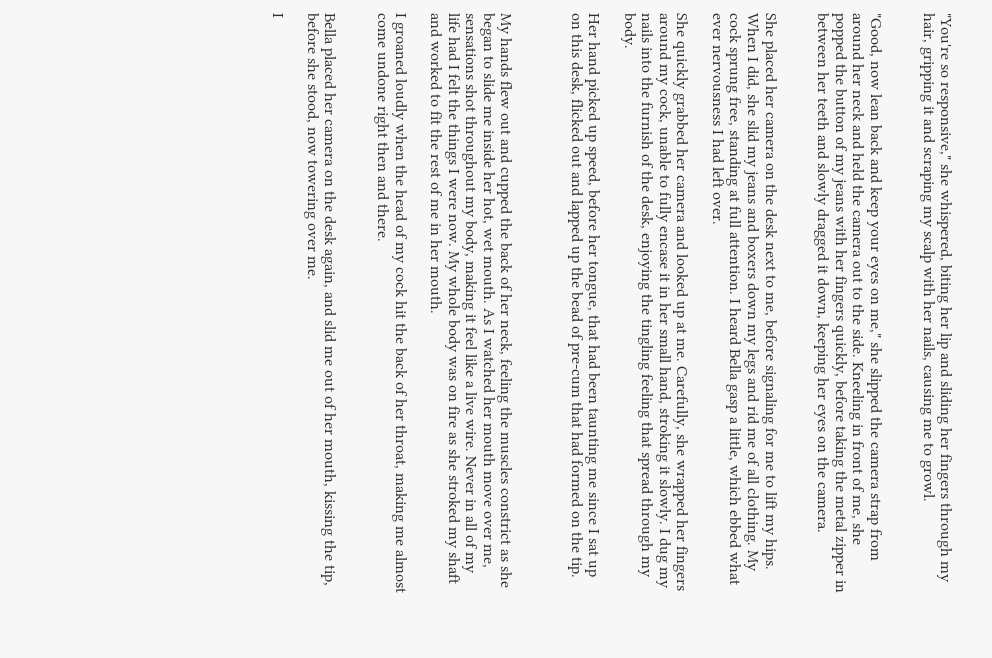"You're so responsive," she whispered, biting her lip and sliding her fingers through my hair, gripping it and scraping my scalp with her nails, causing me to growl.


"Good, now lean back and keep your eyes on me," she slipped the camera strap from around her neck and held the camera out to the side. Kneeling in front of me, she popped the button of my jeans with her fingers quickly, before taking the metal zipper in between her teeth and slowly dragged it down, keeping her eyes on the camera.


She placed her camera on the desk next to me, before signaling for me to lift my hips. When I did, she slid my jeans and boxers down my legs and rid me of all clothing. My cock sprung free, standing at full attention. I heard Bella gasp a little, which ebbed what ever nervousness I had left over.

She quickly grabbed her camera and looked up at me. Carefully, she wrapped her fingers around my cock, unable to fully encase it in her small hand, stroking it slowly. I dug my nails into the furnish of the desk, enjoying the tingling feeling that spread through my body.

Her hand picked up speed, before her tongue, that had been taunting me since I sat up on this desk, flicked out and lapped up the bead of pre-cum that had formed on the tip.



My hands flew out and cupped the back of her neck, feeling the muscles constrict as she began to slide me inside her hot, wet mouth. As I watched her mouth move over me, sensations shot throughout my body, making it feel like a live wire. Never in all of my life had I felt the things I were now. My whole body was on fire as she stroked my shaft and worked to fit the rest of me in her mouth.

I groaned loudly when the head of my cock hit the back of her throat, making me almost come undone right then and there.


Bella placed her camera on the desk again, and slid me out of her mouth, kissing the tip, before she stood, now towering over me.

I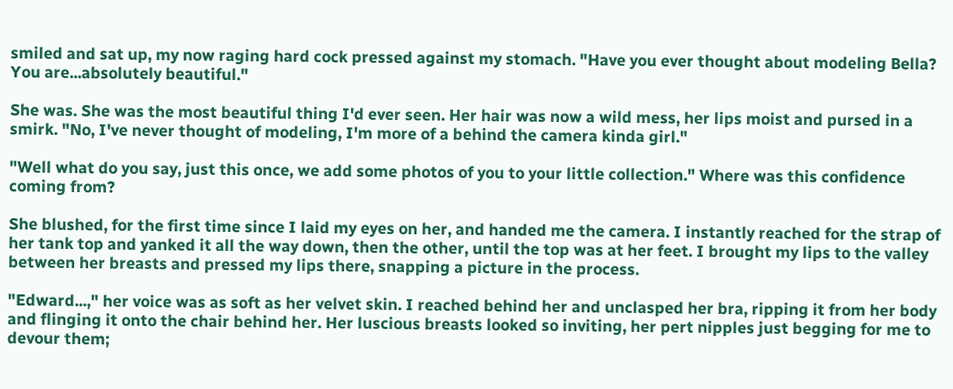smiled and sat up, my now raging hard cock pressed against my stomach. "Have you ever thought about modeling Bella? You are...absolutely beautiful."

She was. She was the most beautiful thing I'd ever seen. Her hair was now a wild mess, her lips moist and pursed in a smirk. "No, I've never thought of modeling, I'm more of a behind the camera kinda girl."

"Well what do you say, just this once, we add some photos of you to your little collection." Where was this confidence coming from?

She blushed, for the first time since I laid my eyes on her, and handed me the camera. I instantly reached for the strap of her tank top and yanked it all the way down, then the other, until the top was at her feet. I brought my lips to the valley between her breasts and pressed my lips there, snapping a picture in the process.

"Edward...," her voice was as soft as her velvet skin. I reached behind her and unclasped her bra, ripping it from her body and flinging it onto the chair behind her. Her luscious breasts looked so inviting, her pert nipples just begging for me to devour them;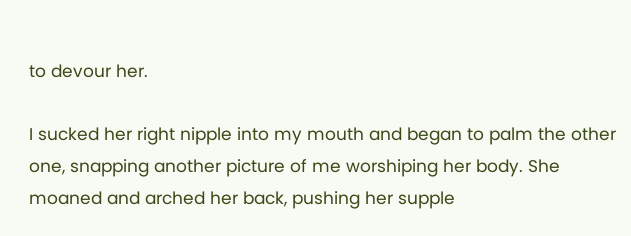to devour her.

I sucked her right nipple into my mouth and began to palm the other one, snapping another picture of me worshiping her body. She moaned and arched her back, pushing her supple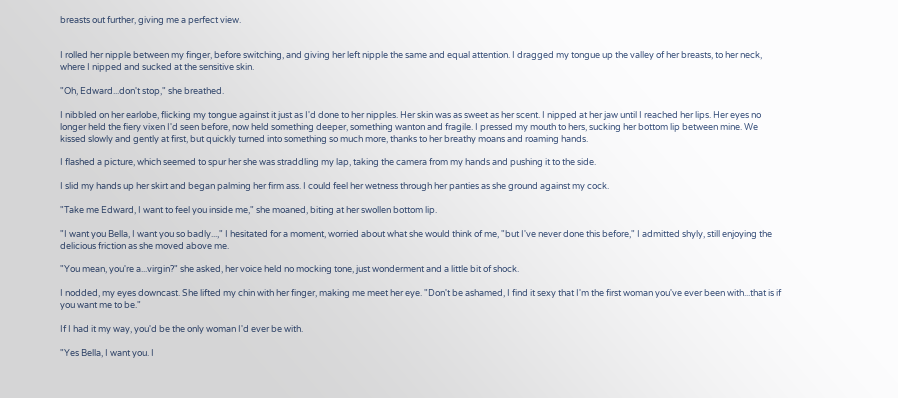breasts out further, giving me a perfect view.


I rolled her nipple between my finger, before switching, and giving her left nipple the same and equal attention. I dragged my tongue up the valley of her breasts, to her neck, where I nipped and sucked at the sensitive skin.

"Oh, Edward...don't stop," she breathed.

I nibbled on her earlobe, flicking my tongue against it just as I'd done to her nipples. Her skin was as sweet as her scent. I nipped at her jaw until I reached her lips. Her eyes no longer held the fiery vixen I'd seen before, now held something deeper, something wanton and fragile. I pressed my mouth to hers, sucking her bottom lip between mine. We kissed slowly and gently at first, but quickly turned into something so much more, thanks to her breathy moans and roaming hands.

I flashed a picture, which seemed to spur her she was straddling my lap, taking the camera from my hands and pushing it to the side.

I slid my hands up her skirt and began palming her firm ass. I could feel her wetness through her panties as she ground against my cock.

"Take me Edward, I want to feel you inside me," she moaned, biting at her swollen bottom lip.

"I want you Bella, I want you so badly...," I hesitated for a moment, worried about what she would think of me, "but I've never done this before," I admitted shyly, still enjoying the delicious friction as she moved above me.

"You mean, you're a...virgin?" she asked, her voice held no mocking tone, just wonderment and a little bit of shock.

I nodded, my eyes downcast. She lifted my chin with her finger, making me meet her eye. "Don't be ashamed, I find it sexy that I'm the first woman you've ever been with...that is if you want me to be."

If I had it my way, you'd be the only woman I'd ever be with.

"Yes Bella, I want you. I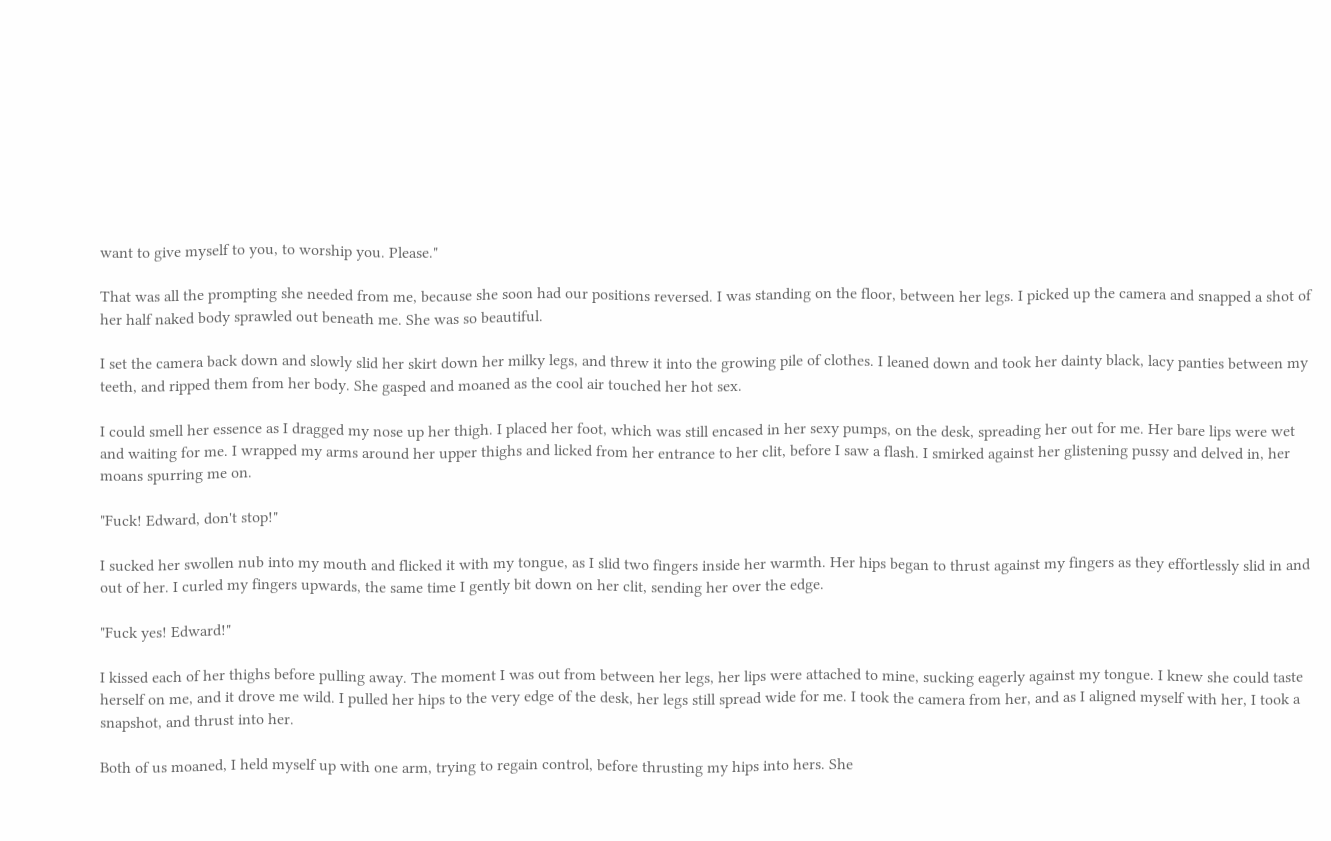want to give myself to you, to worship you. Please."

That was all the prompting she needed from me, because she soon had our positions reversed. I was standing on the floor, between her legs. I picked up the camera and snapped a shot of her half naked body sprawled out beneath me. She was so beautiful.

I set the camera back down and slowly slid her skirt down her milky legs, and threw it into the growing pile of clothes. I leaned down and took her dainty black, lacy panties between my teeth, and ripped them from her body. She gasped and moaned as the cool air touched her hot sex.

I could smell her essence as I dragged my nose up her thigh. I placed her foot, which was still encased in her sexy pumps, on the desk, spreading her out for me. Her bare lips were wet and waiting for me. I wrapped my arms around her upper thighs and licked from her entrance to her clit, before I saw a flash. I smirked against her glistening pussy and delved in, her moans spurring me on.

"Fuck! Edward, don't stop!"

I sucked her swollen nub into my mouth and flicked it with my tongue, as I slid two fingers inside her warmth. Her hips began to thrust against my fingers as they effortlessly slid in and out of her. I curled my fingers upwards, the same time I gently bit down on her clit, sending her over the edge.

"Fuck yes! Edward!"

I kissed each of her thighs before pulling away. The moment I was out from between her legs, her lips were attached to mine, sucking eagerly against my tongue. I knew she could taste herself on me, and it drove me wild. I pulled her hips to the very edge of the desk, her legs still spread wide for me. I took the camera from her, and as I aligned myself with her, I took a snapshot, and thrust into her.

Both of us moaned, I held myself up with one arm, trying to regain control, before thrusting my hips into hers. She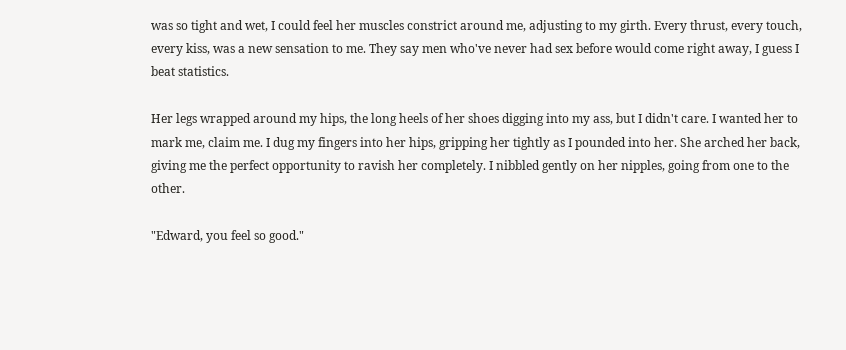was so tight and wet, I could feel her muscles constrict around me, adjusting to my girth. Every thrust, every touch, every kiss, was a new sensation to me. They say men who've never had sex before would come right away, I guess I beat statistics.

Her legs wrapped around my hips, the long heels of her shoes digging into my ass, but I didn't care. I wanted her to mark me, claim me. I dug my fingers into her hips, gripping her tightly as I pounded into her. She arched her back, giving me the perfect opportunity to ravish her completely. I nibbled gently on her nipples, going from one to the other.

"Edward, you feel so good."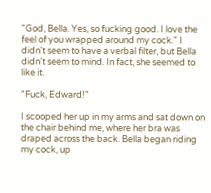"God, Bella. Yes, so fucking good. I love the feel of you wrapped around my cock." I didn't seem to have a verbal filter, but Bella didn't seem to mind. In fact, she seemed to like it.

"Fuck, Edward!"

I scooped her up in my arms and sat down on the chair behind me, where her bra was draped across the back. Bella began riding my cock, up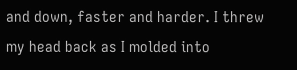and down, faster and harder. I threw my head back as I molded into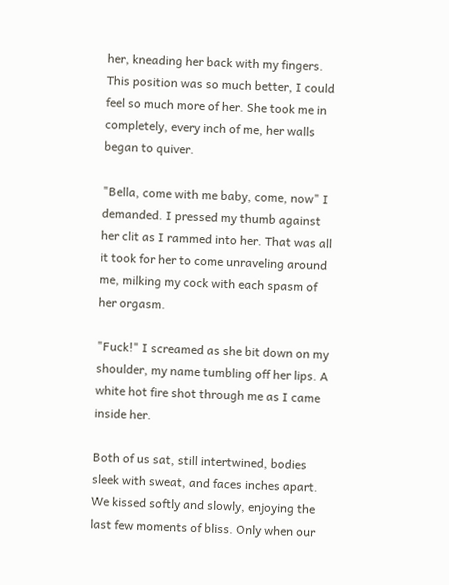her, kneading her back with my fingers. This position was so much better, I could feel so much more of her. She took me in completely, every inch of me, her walls began to quiver.

"Bella, come with me baby, come, now" I demanded. I pressed my thumb against her clit as I rammed into her. That was all it took for her to come unraveling around me, milking my cock with each spasm of her orgasm.

"Fuck!" I screamed as she bit down on my shoulder, my name tumbling off her lips. A white hot fire shot through me as I came inside her.

Both of us sat, still intertwined, bodies sleek with sweat, and faces inches apart. We kissed softly and slowly, enjoying the last few moments of bliss. Only when our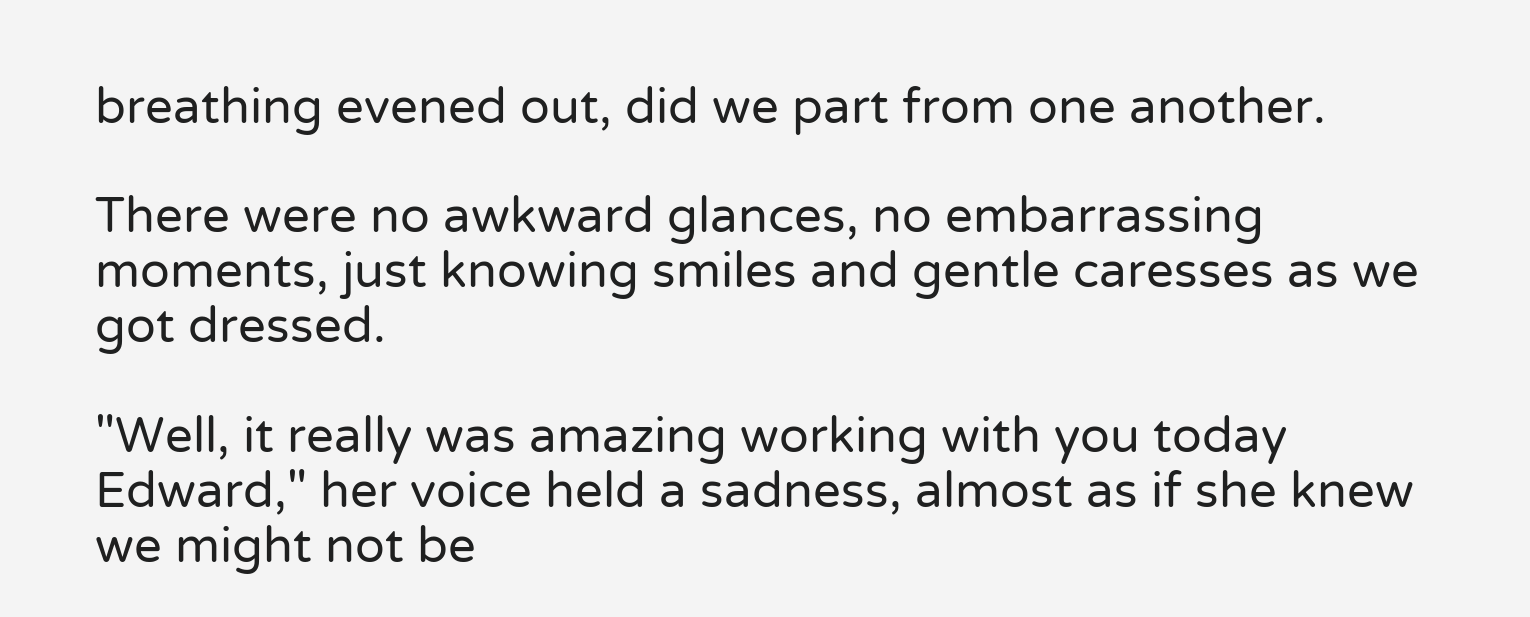breathing evened out, did we part from one another.

There were no awkward glances, no embarrassing moments, just knowing smiles and gentle caresses as we got dressed.

"Well, it really was amazing working with you today Edward," her voice held a sadness, almost as if she knew we might not be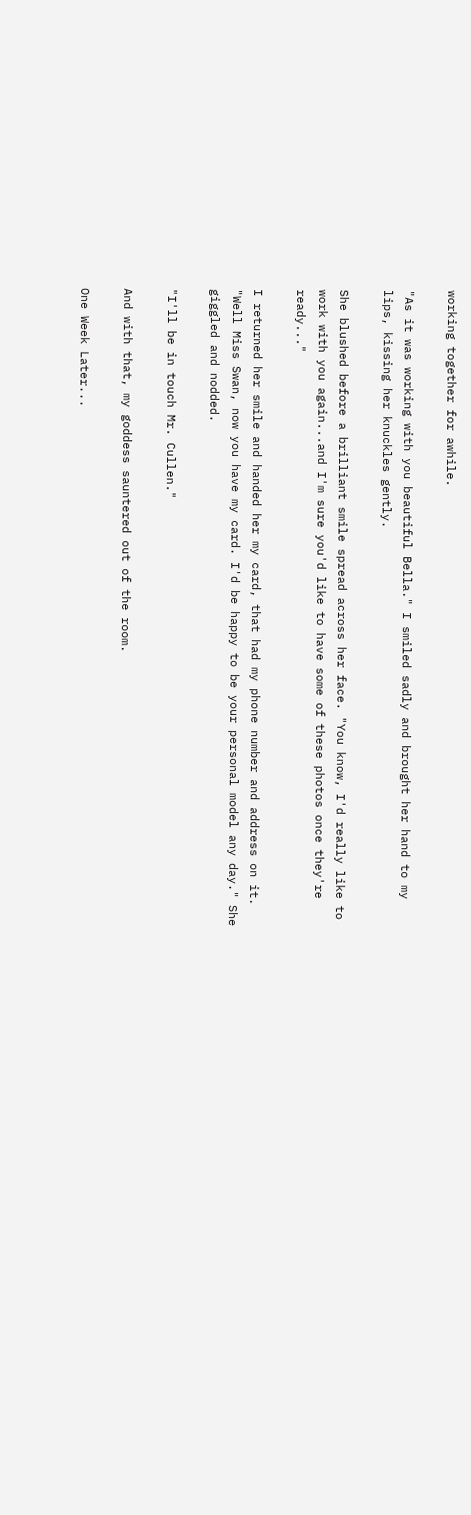working together for awhile.

"As it was working with you beautiful Bella." I smiled sadly and brought her hand to my lips, kissing her knuckles gently.

She blushed before a brilliant smile spread across her face. "You know, I'd really like to work with you again...and I'm sure you'd like to have some of these photos once they're ready..."

I returned her smile and handed her my card, that had my phone number and address on it. "Well Miss Swan, now you have my card. I'd be happy to be your personal model any day." She giggled and nodded.

"I'll be in touch Mr. Cullen."

And with that, my goddess sauntered out of the room.

One Week Later...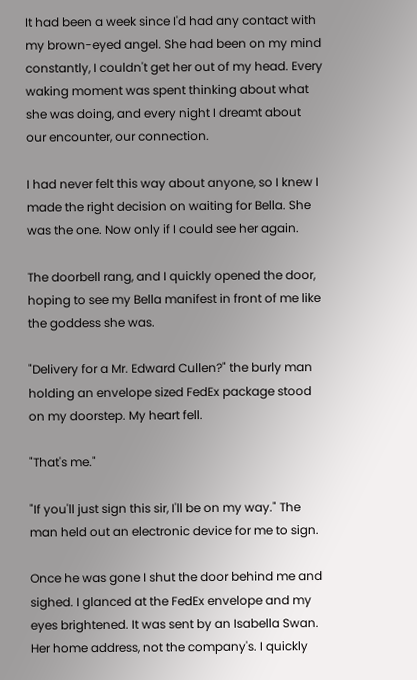It had been a week since I'd had any contact with my brown-eyed angel. She had been on my mind constantly, I couldn't get her out of my head. Every waking moment was spent thinking about what she was doing, and every night I dreamt about our encounter, our connection.

I had never felt this way about anyone, so I knew I made the right decision on waiting for Bella. She was the one. Now only if I could see her again.

The doorbell rang, and I quickly opened the door, hoping to see my Bella manifest in front of me like the goddess she was.

"Delivery for a Mr. Edward Cullen?" the burly man holding an envelope sized FedEx package stood on my doorstep. My heart fell.

"That's me."

"If you'll just sign this sir, I'll be on my way." The man held out an electronic device for me to sign.

Once he was gone I shut the door behind me and sighed. I glanced at the FedEx envelope and my eyes brightened. It was sent by an Isabella Swan. Her home address, not the company's. I quickly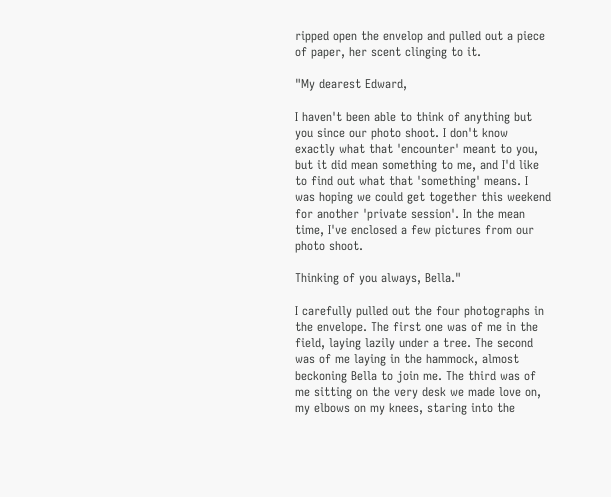ripped open the envelop and pulled out a piece of paper, her scent clinging to it.

"My dearest Edward,

I haven't been able to think of anything but you since our photo shoot. I don't know exactly what that 'encounter' meant to you, but it did mean something to me, and I'd like to find out what that 'something' means. I was hoping we could get together this weekend for another 'private session'. In the mean time, I've enclosed a few pictures from our photo shoot.

Thinking of you always, Bella."

I carefully pulled out the four photographs in the envelope. The first one was of me in the field, laying lazily under a tree. The second was of me laying in the hammock, almost beckoning Bella to join me. The third was of me sitting on the very desk we made love on, my elbows on my knees, staring into the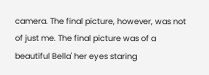camera. The final picture, however, was not of just me. The final picture was of a beautiful Bella' her eyes staring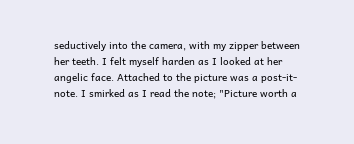seductively into the camera, with my zipper between her teeth. I felt myself harden as I looked at her angelic face. Attached to the picture was a post-it-note. I smirked as I read the note; "Picture worth a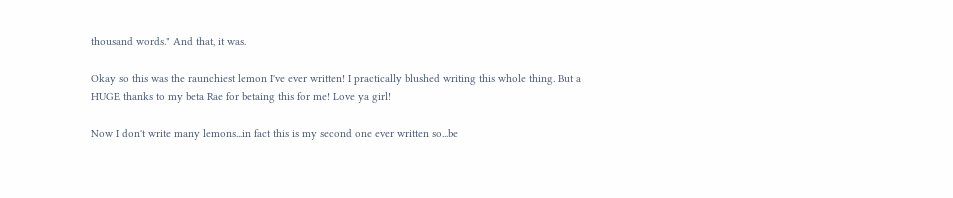thousand words." And that, it was.

Okay so this was the raunchiest lemon I've ever written! I practically blushed writing this whole thing. But a HUGE thanks to my beta Rae for betaing this for me! Love ya girl!

Now I don't write many lemons...in fact this is my second one ever written so...be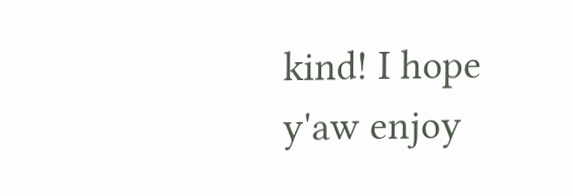kind! I hope y'aw enjoy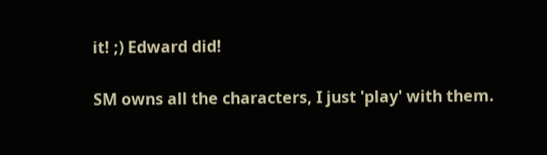it! ;) Edward did!

SM owns all the characters, I just 'play' with them.